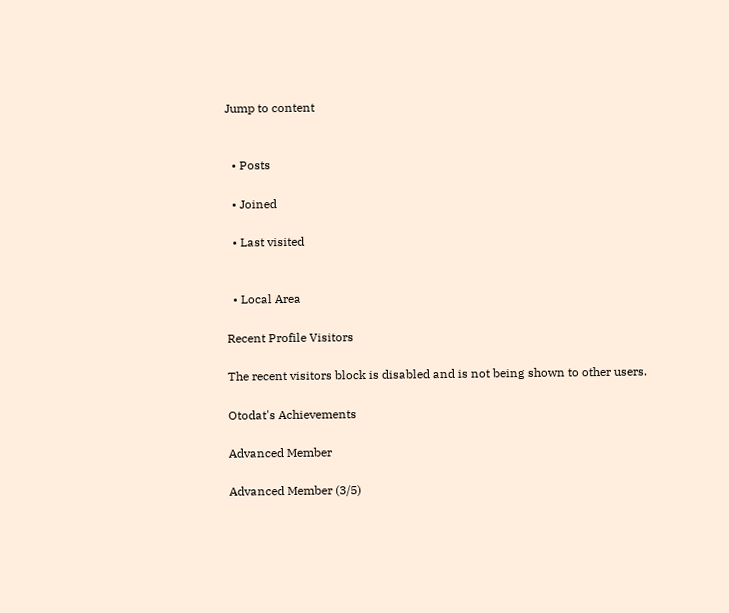Jump to content


  • Posts

  • Joined

  • Last visited


  • Local Area

Recent Profile Visitors

The recent visitors block is disabled and is not being shown to other users.

Otodat's Achievements

Advanced Member

Advanced Member (3/5)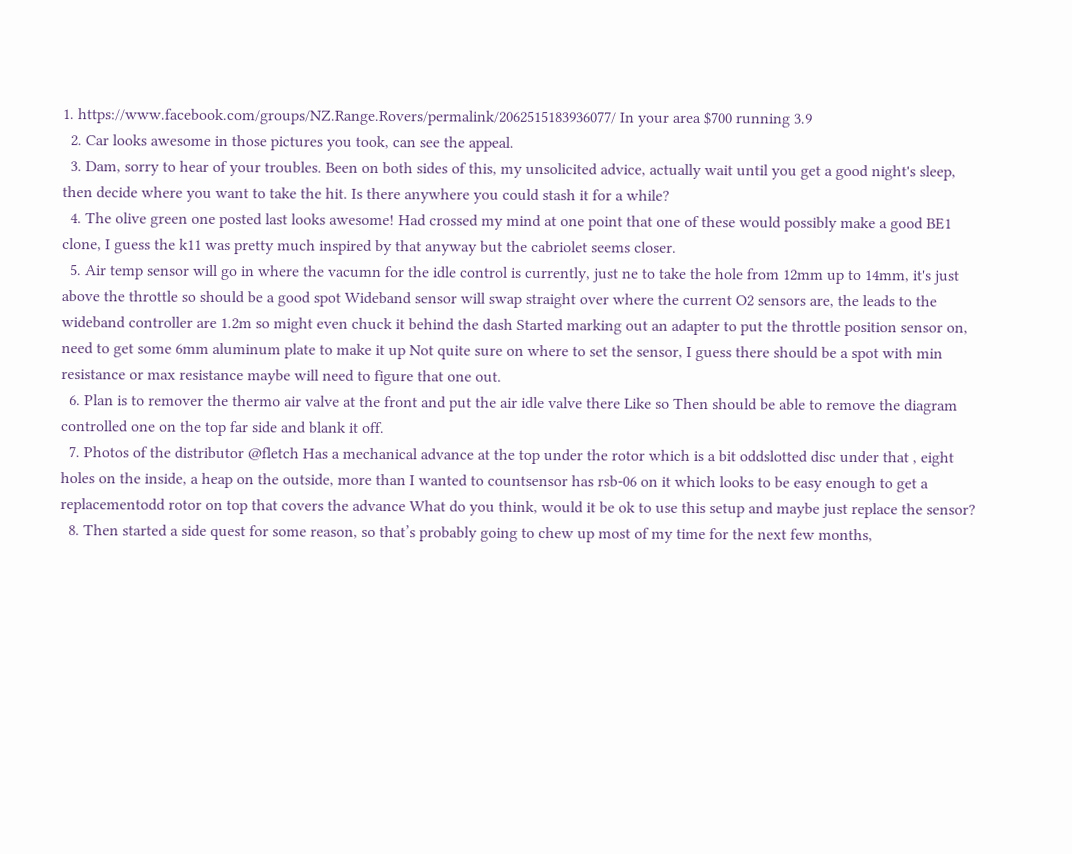1. https://www.facebook.com/groups/NZ.Range.Rovers/permalink/2062515183936077/ In your area $700 running 3.9
  2. Car looks awesome in those pictures you took, can see the appeal.
  3. Dam, sorry to hear of your troubles. Been on both sides of this, my unsolicited advice, actually wait until you get a good night's sleep, then decide where you want to take the hit. Is there anywhere you could stash it for a while?
  4. The olive green one posted last looks awesome! Had crossed my mind at one point that one of these would possibly make a good BE1 clone, I guess the k11 was pretty much inspired by that anyway but the cabriolet seems closer.
  5. Air temp sensor will go in where the vacumn for the idle control is currently, just ne to take the hole from 12mm up to 14mm, it's just above the throttle so should be a good spot Wideband sensor will swap straight over where the current O2 sensors are, the leads to the wideband controller are 1.2m so might even chuck it behind the dash Started marking out an adapter to put the throttle position sensor on, need to get some 6mm aluminum plate to make it up Not quite sure on where to set the sensor, I guess there should be a spot with min resistance or max resistance maybe will need to figure that one out.
  6. Plan is to remover the thermo air valve at the front and put the air idle valve there Like so Then should be able to remove the diagram controlled one on the top far side and blank it off.
  7. Photos of the distributor @fletch Has a mechanical advance at the top under the rotor which is a bit oddslotted disc under that , eight holes on the inside, a heap on the outside, more than I wanted to countsensor has rsb-06 on it which looks to be easy enough to get a replacementodd rotor on top that covers the advance What do you think, would it be ok to use this setup and maybe just replace the sensor?
  8. Then started a side quest for some reason, so that’s probably going to chew up most of my time for the next few months,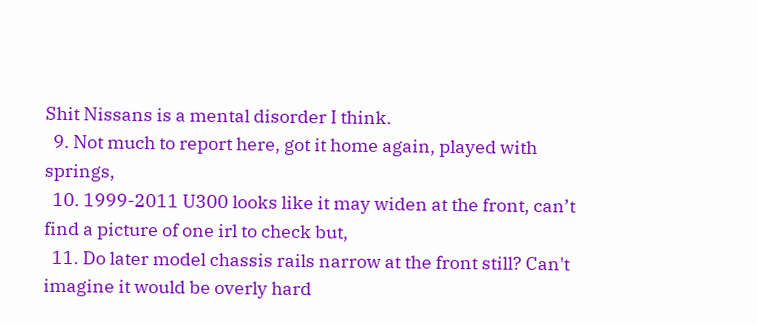Shit Nissans is a mental disorder I think.
  9. Not much to report here, got it home again, played with springs,
  10. 1999-2011 U300 looks like it may widen at the front, can’t find a picture of one irl to check but,
  11. Do later model chassis rails narrow at the front still? Can't imagine it would be overly hard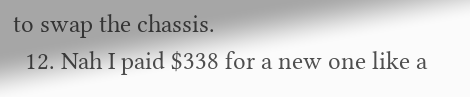to swap the chassis.
  12. Nah I paid $338 for a new one like a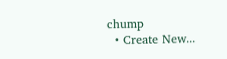chump
  • Create New...